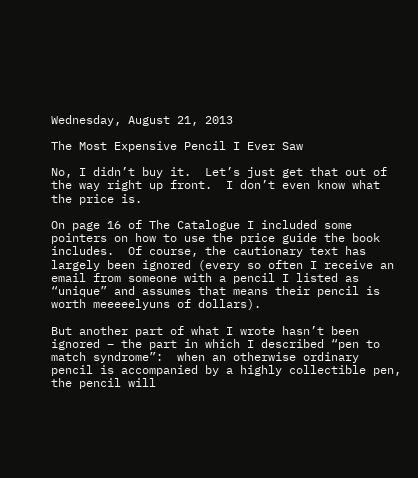Wednesday, August 21, 2013

The Most Expensive Pencil I Ever Saw

No, I didn’t buy it.  Let’s just get that out of the way right up front.  I don’t even know what the price is.

On page 16 of The Catalogue I included some pointers on how to use the price guide the book includes.  Of course, the cautionary text has largely been ignored (every so often I receive an email from someone with a pencil I listed as “unique” and assumes that means their pencil is worth meeeeelyuns of dollars).

But another part of what I wrote hasn’t been ignored – the part in which I described “pen to match syndrome”:  when an otherwise ordinary pencil is accompanied by a highly collectible pen, the pencil will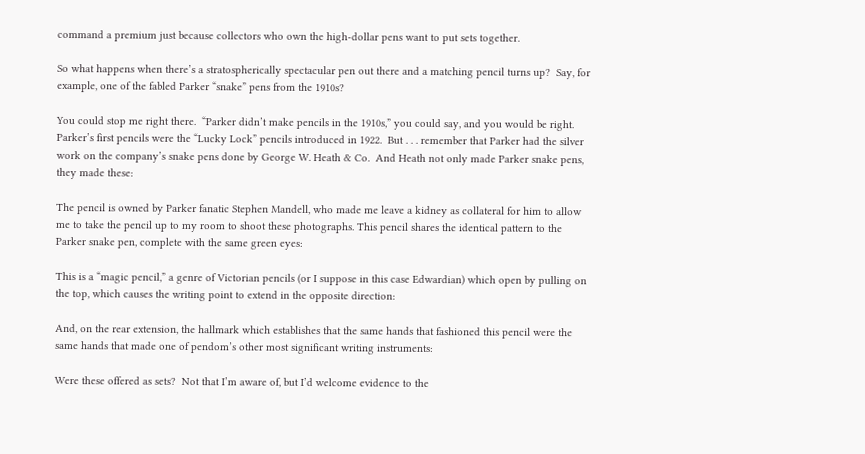command a premium just because collectors who own the high-dollar pens want to put sets together.

So what happens when there’s a stratospherically spectacular pen out there and a matching pencil turns up?  Say, for example, one of the fabled Parker “snake” pens from the 1910s?

You could stop me right there.  “Parker didn’t make pencils in the 1910s,” you could say, and you would be right.  Parker’s first pencils were the “Lucky Lock” pencils introduced in 1922.  But . . . remember that Parker had the silver work on the company’s snake pens done by George W. Heath & Co.  And Heath not only made Parker snake pens, they made these:

The pencil is owned by Parker fanatic Stephen Mandell, who made me leave a kidney as collateral for him to allow me to take the pencil up to my room to shoot these photographs. This pencil shares the identical pattern to the Parker snake pen, complete with the same green eyes:

This is a “magic pencil,” a genre of Victorian pencils (or I suppose in this case Edwardian) which open by pulling on the top, which causes the writing point to extend in the opposite direction:

And, on the rear extension, the hallmark which establishes that the same hands that fashioned this pencil were the same hands that made one of pendom’s other most significant writing instruments:

Were these offered as sets?  Not that I’m aware of, but I’d welcome evidence to the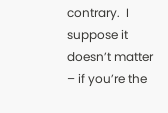contrary.  I suppose it doesn’t matter – if you’re the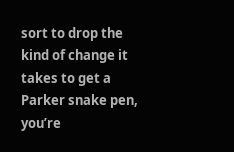sort to drop the kind of change it takes to get a Parker snake pen, you’re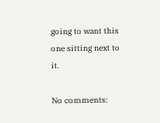going to want this one sitting next to it.

No comments: